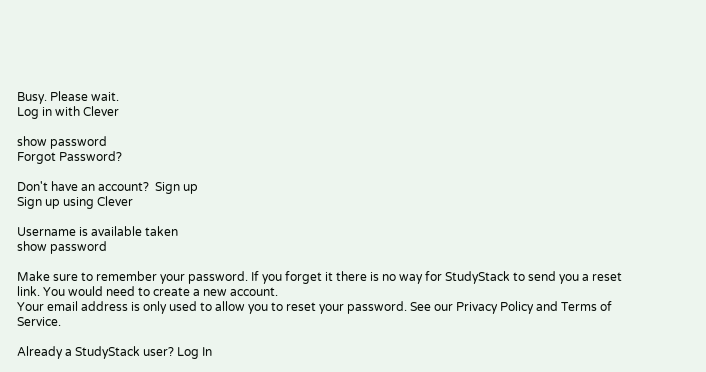Busy. Please wait.
Log in with Clever

show password
Forgot Password?

Don't have an account?  Sign up
Sign up using Clever

Username is available taken
show password

Make sure to remember your password. If you forget it there is no way for StudyStack to send you a reset link. You would need to create a new account.
Your email address is only used to allow you to reset your password. See our Privacy Policy and Terms of Service.

Already a StudyStack user? Log In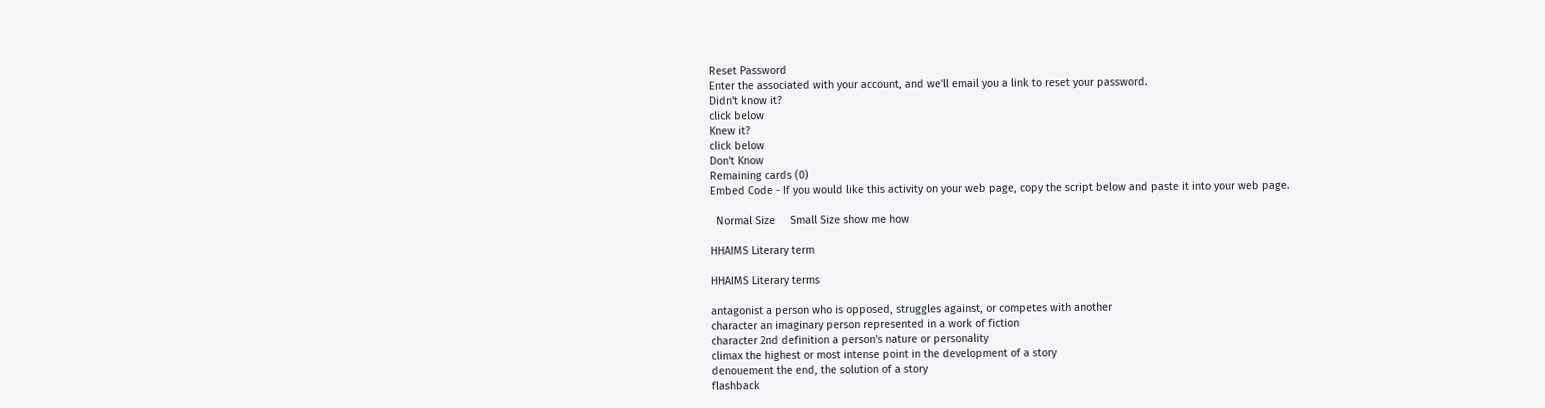Reset Password
Enter the associated with your account, and we'll email you a link to reset your password.
Didn't know it?
click below
Knew it?
click below
Don't Know
Remaining cards (0)
Embed Code - If you would like this activity on your web page, copy the script below and paste it into your web page.

  Normal Size     Small Size show me how

HHAIMS Literary term

HHAIMS Literary terms

antagonist a person who is opposed, struggles against, or competes with another
character an imaginary person represented in a work of fiction
character 2nd definition a person's nature or personality
climax the highest or most intense point in the development of a story
denouement the end, the solution of a story
flashback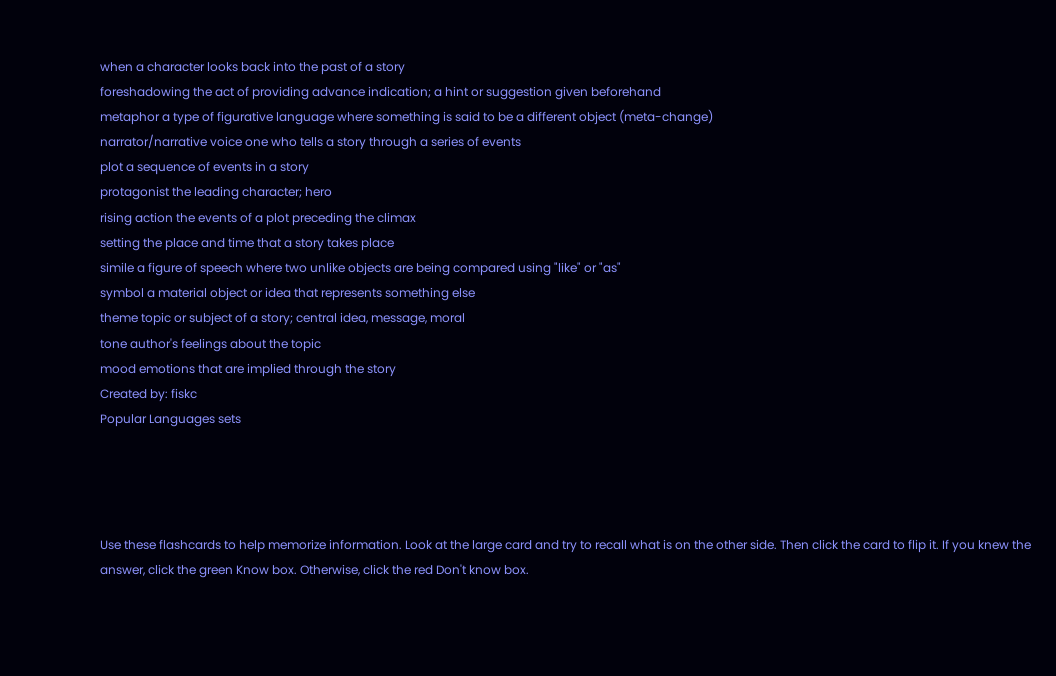when a character looks back into the past of a story
foreshadowing the act of providing advance indication; a hint or suggestion given beforehand
metaphor a type of figurative language where something is said to be a different object (meta-change)
narrator/narrative voice one who tells a story through a series of events
plot a sequence of events in a story
protagonist the leading character; hero
rising action the events of a plot preceding the climax
setting the place and time that a story takes place
simile a figure of speech where two unlike objects are being compared using "like" or "as"
symbol a material object or idea that represents something else
theme topic or subject of a story; central idea, message, moral
tone author's feelings about the topic
mood emotions that are implied through the story
Created by: fiskc
Popular Languages sets




Use these flashcards to help memorize information. Look at the large card and try to recall what is on the other side. Then click the card to flip it. If you knew the answer, click the green Know box. Otherwise, click the red Don't know box.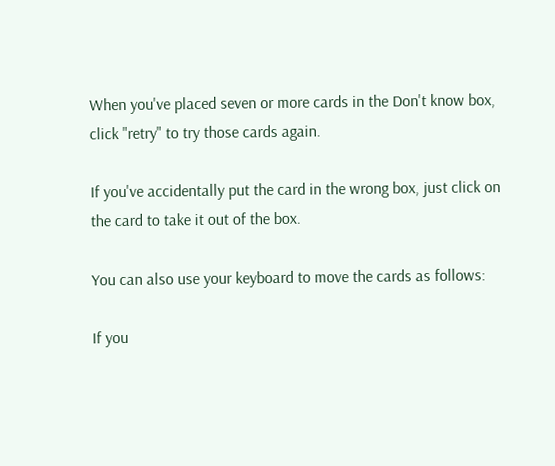When you've placed seven or more cards in the Don't know box, click "retry" to try those cards again.

If you've accidentally put the card in the wrong box, just click on the card to take it out of the box.

You can also use your keyboard to move the cards as follows:

If you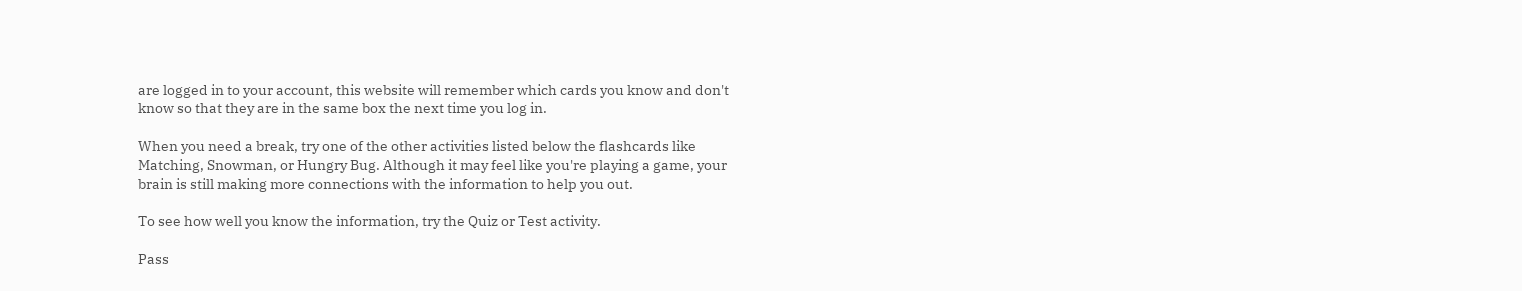are logged in to your account, this website will remember which cards you know and don't know so that they are in the same box the next time you log in.

When you need a break, try one of the other activities listed below the flashcards like Matching, Snowman, or Hungry Bug. Although it may feel like you're playing a game, your brain is still making more connections with the information to help you out.

To see how well you know the information, try the Quiz or Test activity.

Pass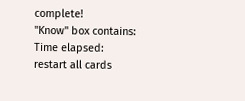complete!
"Know" box contains:
Time elapsed:
restart all cards